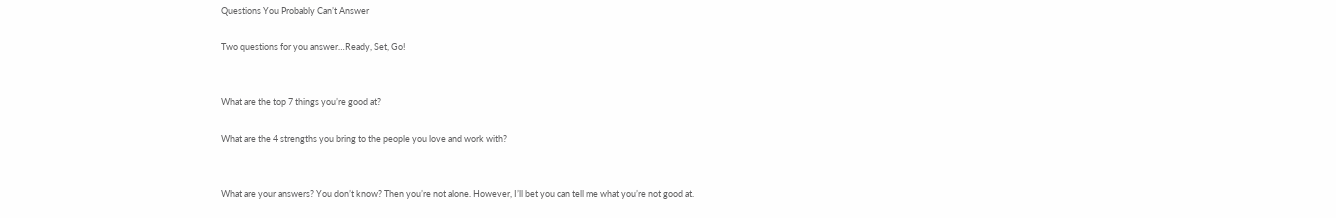Questions You Probably Can’t Answer

Two questions for you answer…Ready, Set, Go!


What are the top 7 things you’re good at?

What are the 4 strengths you bring to the people you love and work with?


What are your answers? You don’t know? Then you’re not alone. However, I’ll bet you can tell me what you’re not good at.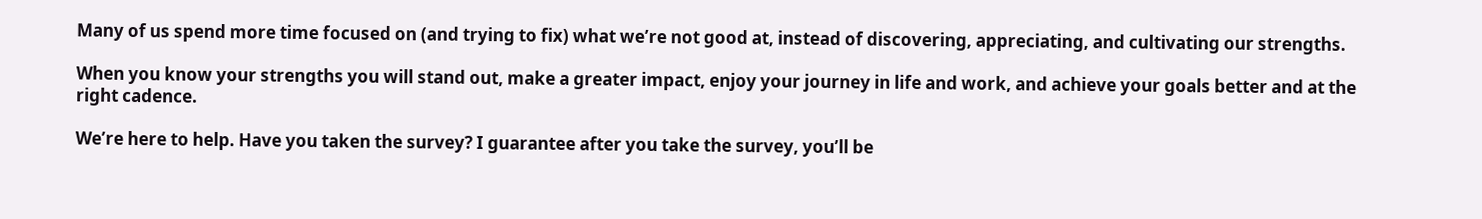Many of us spend more time focused on (and trying to fix) what we’re not good at, instead of discovering, appreciating, and cultivating our strengths.

When you know your strengths you will stand out, make a greater impact, enjoy your journey in life and work, and achieve your goals better and at the right cadence.

We’re here to help. Have you taken the survey? I guarantee after you take the survey, you’ll be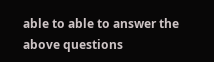able to able to answer the above questions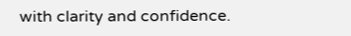with clarity and confidence.